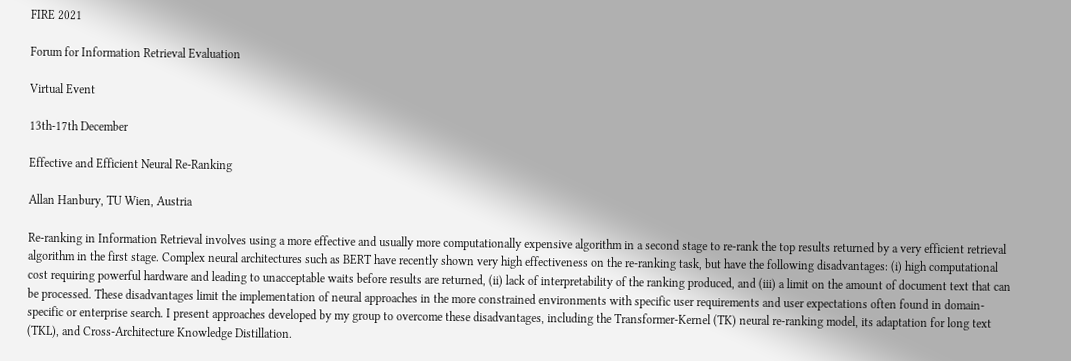FIRE 2021

Forum for Information Retrieval Evaluation

Virtual Event

13th-17th December

Effective and Efficient Neural Re-Ranking

Allan Hanbury, TU Wien, Austria

Re-ranking in Information Retrieval involves using a more effective and usually more computationally expensive algorithm in a second stage to re-rank the top results returned by a very efficient retrieval algorithm in the first stage. Complex neural architectures such as BERT have recently shown very high effectiveness on the re-ranking task, but have the following disadvantages: (i) high computational cost requiring powerful hardware and leading to unacceptable waits before results are returned, (ii) lack of interpretability of the ranking produced, and (iii) a limit on the amount of document text that can be processed. These disadvantages limit the implementation of neural approaches in the more constrained environments with specific user requirements and user expectations often found in domain-specific or enterprise search. I present approaches developed by my group to overcome these disadvantages, including the Transformer-Kernel (TK) neural re-ranking model, its adaptation for long text (TKL), and Cross-Architecture Knowledge Distillation.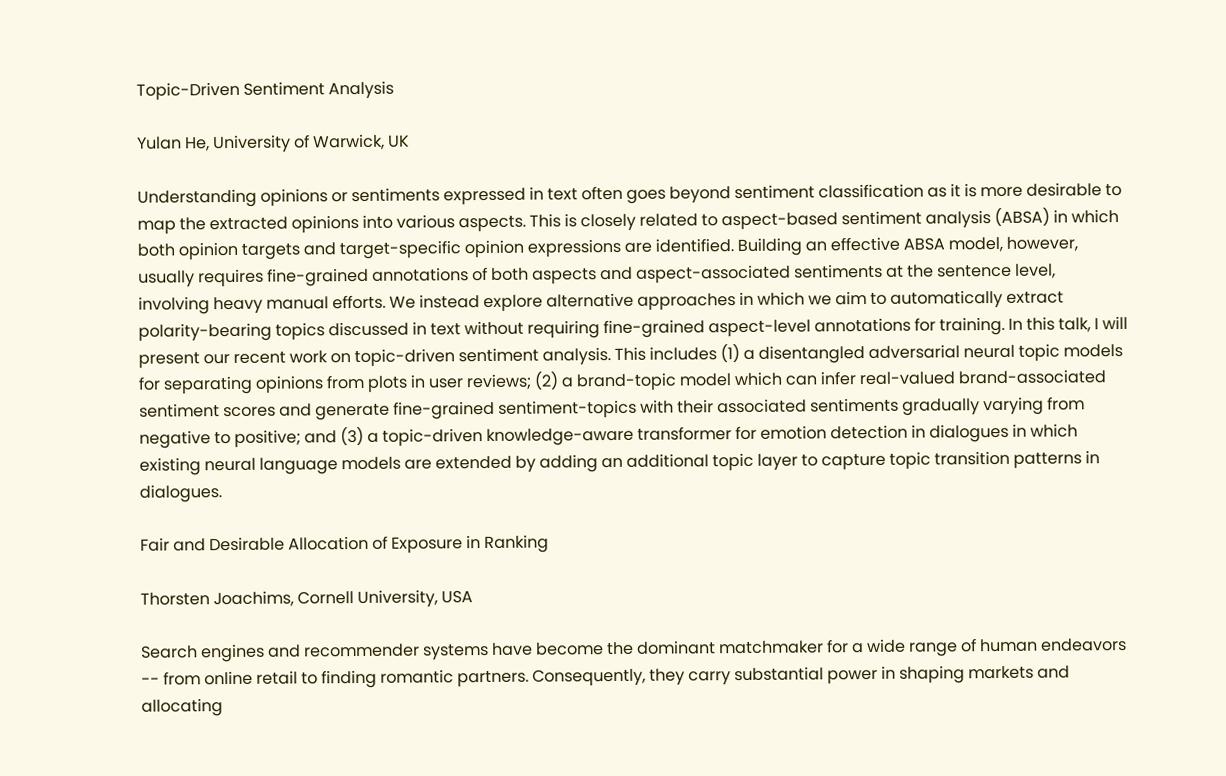Topic-Driven Sentiment Analysis

Yulan He, University of Warwick, UK

Understanding opinions or sentiments expressed in text often goes beyond sentiment classification as it is more desirable to map the extracted opinions into various aspects. This is closely related to aspect-based sentiment analysis (ABSA) in which both opinion targets and target-specific opinion expressions are identified. Building an effective ABSA model, however, usually requires fine-grained annotations of both aspects and aspect-associated sentiments at the sentence level, involving heavy manual efforts. We instead explore alternative approaches in which we aim to automatically extract polarity-bearing topics discussed in text without requiring fine-grained aspect-level annotations for training. In this talk, I will present our recent work on topic-driven sentiment analysis. This includes (1) a disentangled adversarial neural topic models for separating opinions from plots in user reviews; (2) a brand-topic model which can infer real-valued brand-associated sentiment scores and generate fine-grained sentiment-topics with their associated sentiments gradually varying from negative to positive; and (3) a topic-driven knowledge-aware transformer for emotion detection in dialogues in which existing neural language models are extended by adding an additional topic layer to capture topic transition patterns in dialogues.

Fair and Desirable Allocation of Exposure in Ranking

Thorsten Joachims, Cornell University, USA

Search engines and recommender systems have become the dominant matchmaker for a wide range of human endeavors -- from online retail to finding romantic partners. Consequently, they carry substantial power in shaping markets and allocating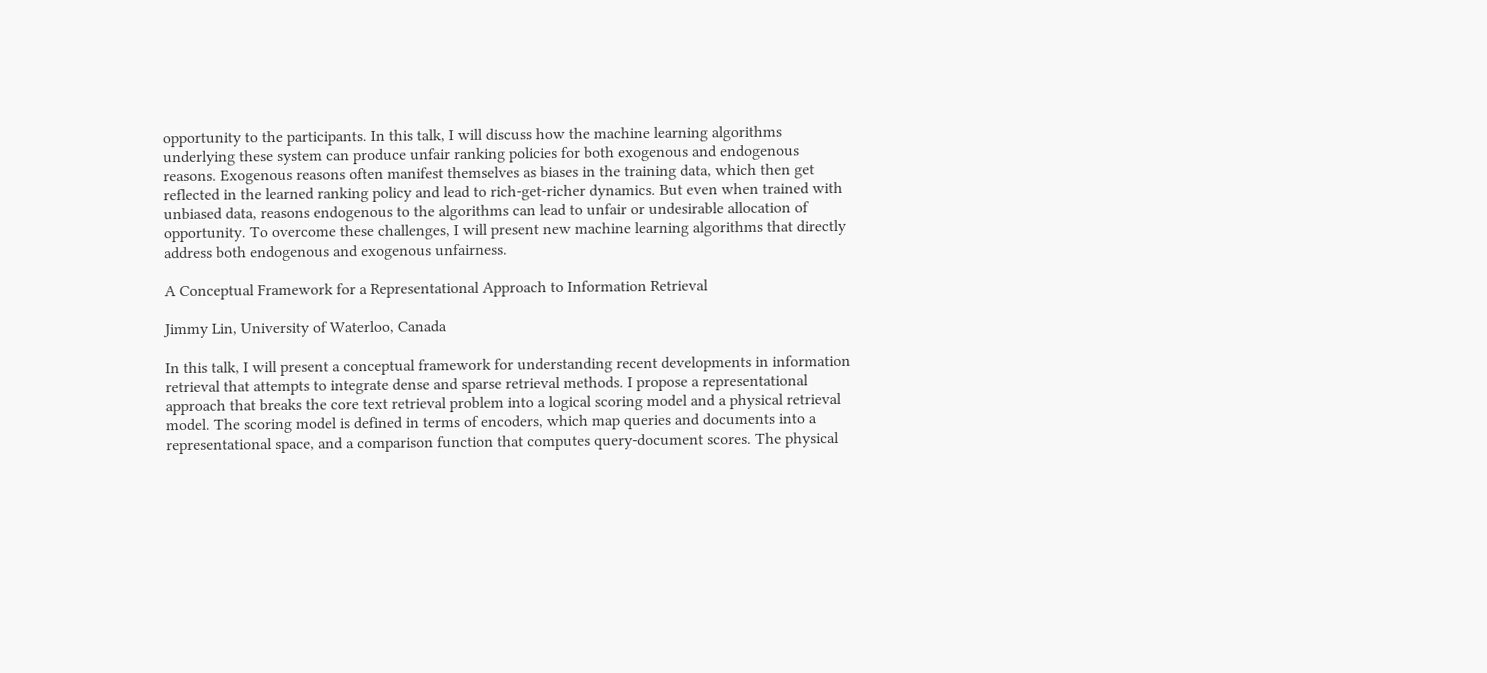opportunity to the participants. In this talk, I will discuss how the machine learning algorithms underlying these system can produce unfair ranking policies for both exogenous and endogenous reasons. Exogenous reasons often manifest themselves as biases in the training data, which then get reflected in the learned ranking policy and lead to rich-get-richer dynamics. But even when trained with unbiased data, reasons endogenous to the algorithms can lead to unfair or undesirable allocation of opportunity. To overcome these challenges, I will present new machine learning algorithms that directly address both endogenous and exogenous unfairness.

A Conceptual Framework for a Representational Approach to Information Retrieval

Jimmy Lin, University of Waterloo, Canada

In this talk, I will present a conceptual framework for understanding recent developments in information retrieval that attempts to integrate dense and sparse retrieval methods. I propose a representational approach that breaks the core text retrieval problem into a logical scoring model and a physical retrieval model. The scoring model is defined in terms of encoders, which map queries and documents into a representational space, and a comparison function that computes query-document scores. The physical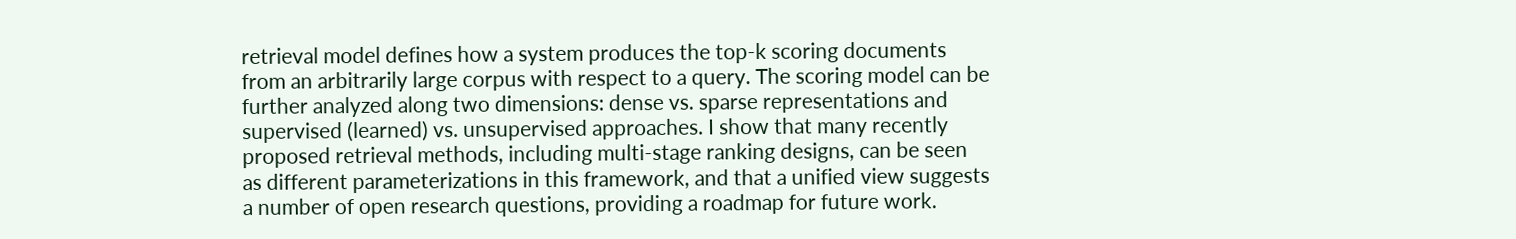retrieval model defines how a system produces the top-k scoring documents from an arbitrarily large corpus with respect to a query. The scoring model can be further analyzed along two dimensions: dense vs. sparse representations and supervised (learned) vs. unsupervised approaches. I show that many recently proposed retrieval methods, including multi-stage ranking designs, can be seen as different parameterizations in this framework, and that a unified view suggests a number of open research questions, providing a roadmap for future work.